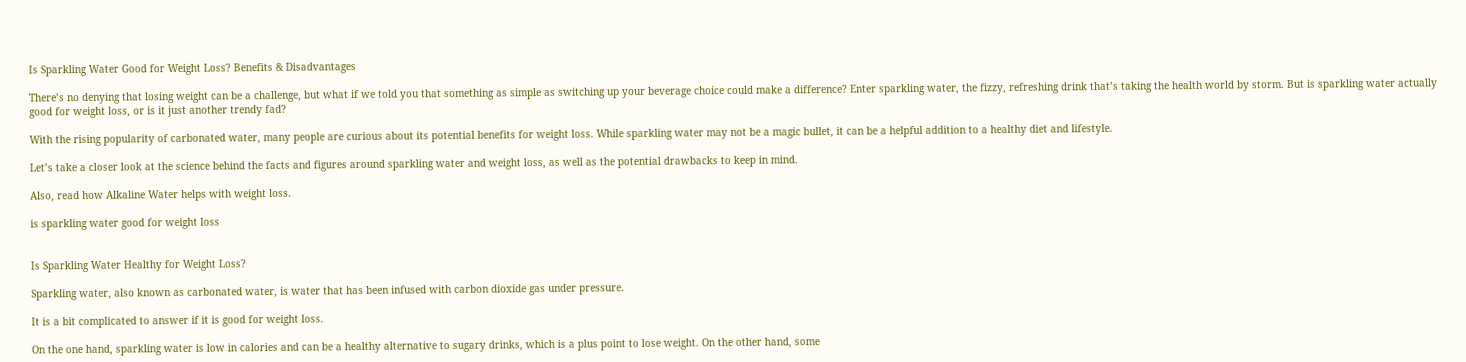Is Sparkling Water Good for Weight Loss? Benefits & Disadvantages

There’s no denying that losing weight can be a challenge, but what if we told you that something as simple as switching up your beverage choice could make a difference? Enter sparkling water, the fizzy, refreshing drink that’s taking the health world by storm. But is sparkling water actually good for weight loss, or is it just another trendy fad?

With the rising popularity of carbonated water, many people are curious about its potential benefits for weight loss. While sparkling water may not be a magic bullet, it can be a helpful addition to a healthy diet and lifestyle.

Let’s take a closer look at the science behind the facts and figures around sparkling water and weight loss, as well as the potential drawbacks to keep in mind.

Also, read how Alkaline Water helps with weight loss.

is sparkling water good for weight loss


Is Sparkling Water Healthy for Weight Loss?

Sparkling water, also known as carbonated water, is water that has been infused with carbon dioxide gas under pressure.

It is a bit complicated to answer if it is good for weight loss.

On the one hand, sparkling water is low in calories and can be a healthy alternative to sugary drinks, which is a plus point to lose weight. On the other hand, some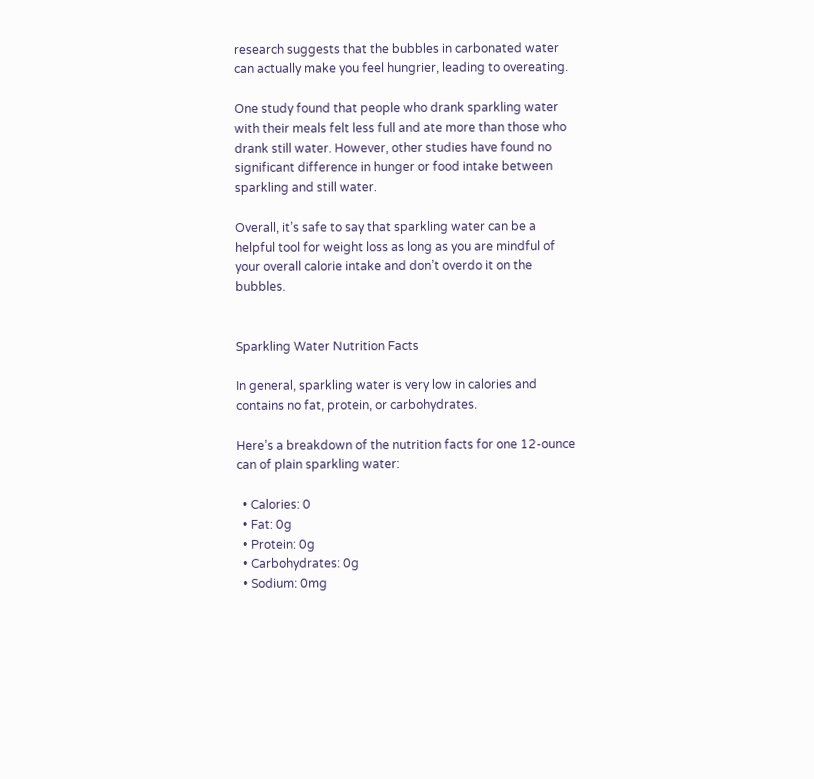research suggests that the bubbles in carbonated water can actually make you feel hungrier, leading to overeating.

One study found that people who drank sparkling water with their meals felt less full and ate more than those who drank still water. However, other studies have found no significant difference in hunger or food intake between sparkling and still water.

Overall, it’s safe to say that sparkling water can be a helpful tool for weight loss as long as you are mindful of your overall calorie intake and don’t overdo it on the bubbles.


Sparkling Water Nutrition Facts

In general, sparkling water is very low in calories and contains no fat, protein, or carbohydrates.

Here’s a breakdown of the nutrition facts for one 12-ounce can of plain sparkling water:

  • Calories: 0
  • Fat: 0g
  • Protein: 0g
  • Carbohydrates: 0g
  • Sodium: 0mg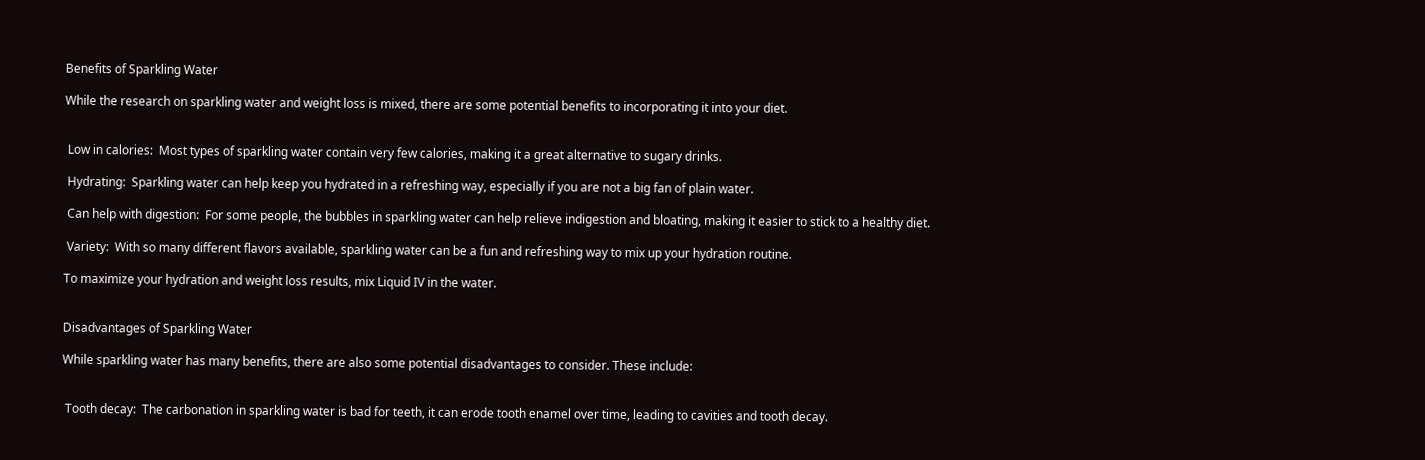Benefits of Sparkling Water

While the research on sparkling water and weight loss is mixed, there are some potential benefits to incorporating it into your diet.


 Low in calories:  Most types of sparkling water contain very few calories, making it a great alternative to sugary drinks.

 Hydrating:  Sparkling water can help keep you hydrated in a refreshing way, especially if you are not a big fan of plain water.

 Can help with digestion:  For some people, the bubbles in sparkling water can help relieve indigestion and bloating, making it easier to stick to a healthy diet.

 Variety:  With so many different flavors available, sparkling water can be a fun and refreshing way to mix up your hydration routine.

To maximize your hydration and weight loss results, mix Liquid IV in the water.


Disadvantages of Sparkling Water

While sparkling water has many benefits, there are also some potential disadvantages to consider. These include:


 Tooth decay:  The carbonation in sparkling water is bad for teeth, it can erode tooth enamel over time, leading to cavities and tooth decay.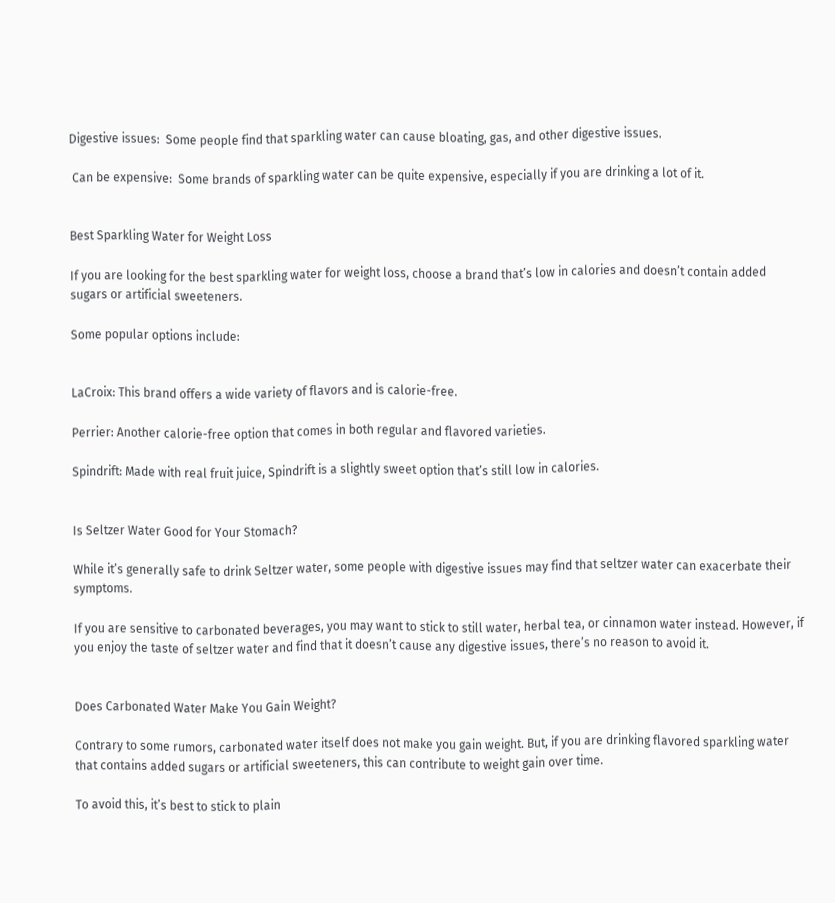Digestive issues:  Some people find that sparkling water can cause bloating, gas, and other digestive issues.

 Can be expensive:  Some brands of sparkling water can be quite expensive, especially if you are drinking a lot of it.


Best Sparkling Water for Weight Loss

If you are looking for the best sparkling water for weight loss, choose a brand that’s low in calories and doesn’t contain added sugars or artificial sweeteners.

Some popular options include:


LaCroix: This brand offers a wide variety of flavors and is calorie-free.

Perrier: Another calorie-free option that comes in both regular and flavored varieties.

Spindrift: Made with real fruit juice, Spindrift is a slightly sweet option that’s still low in calories.


Is Seltzer Water Good for Your Stomach?

While it’s generally safe to drink Seltzer water, some people with digestive issues may find that seltzer water can exacerbate their symptoms.

If you are sensitive to carbonated beverages, you may want to stick to still water, herbal tea, or cinnamon water instead. However, if you enjoy the taste of seltzer water and find that it doesn’t cause any digestive issues, there’s no reason to avoid it.


Does Carbonated Water Make You Gain Weight?

Contrary to some rumors, carbonated water itself does not make you gain weight. But, if you are drinking flavored sparkling water that contains added sugars or artificial sweeteners, this can contribute to weight gain over time.

To avoid this, it’s best to stick to plain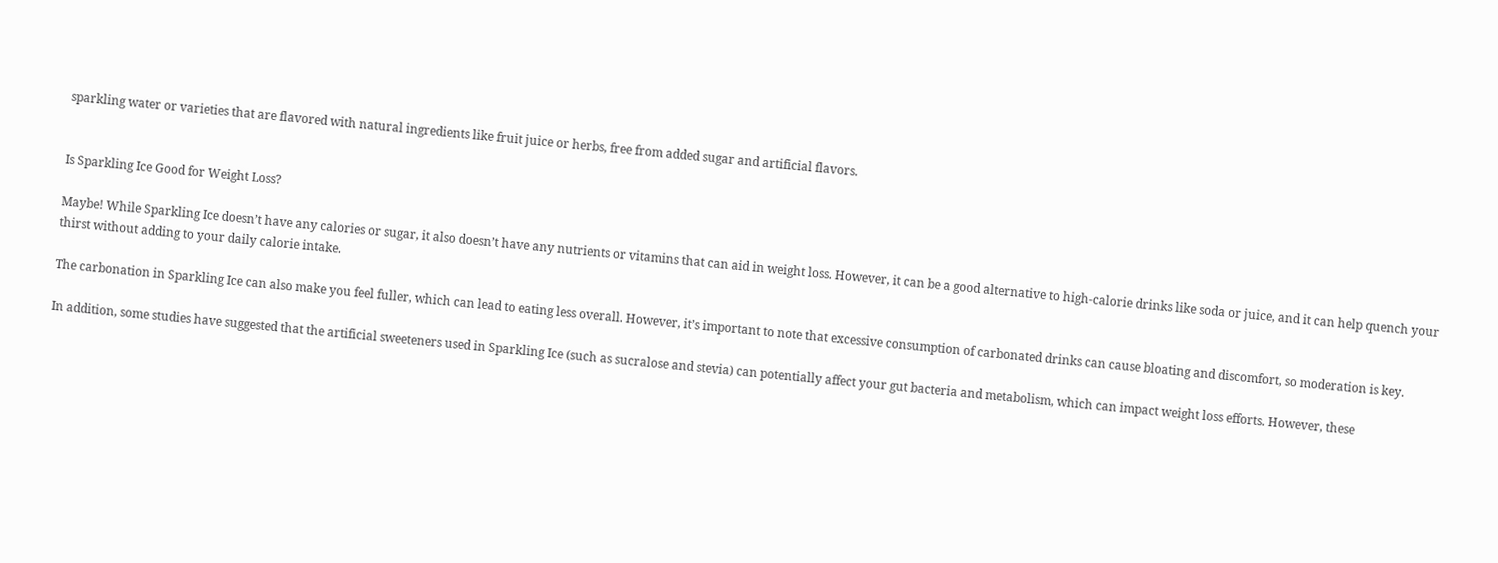sparkling water or varieties that are flavored with natural ingredients like fruit juice or herbs, free from added sugar and artificial flavors.


Is Sparkling Ice Good for Weight Loss?

Maybe! While Sparkling Ice doesn’t have any calories or sugar, it also doesn’t have any nutrients or vitamins that can aid in weight loss. However, it can be a good alternative to high-calorie drinks like soda or juice, and it can help quench your thirst without adding to your daily calorie intake.

The carbonation in Sparkling Ice can also make you feel fuller, which can lead to eating less overall. However, it’s important to note that excessive consumption of carbonated drinks can cause bloating and discomfort, so moderation is key.

In addition, some studies have suggested that the artificial sweeteners used in Sparkling Ice (such as sucralose and stevia) can potentially affect your gut bacteria and metabolism, which can impact weight loss efforts. However, these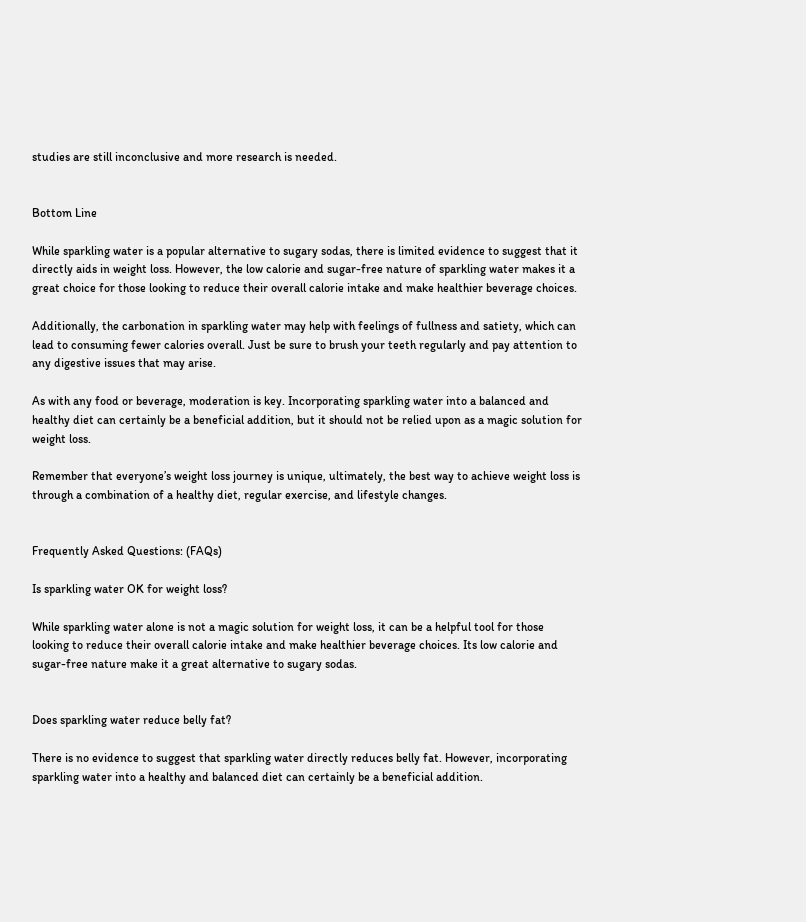studies are still inconclusive and more research is needed.


Bottom Line

While sparkling water is a popular alternative to sugary sodas, there is limited evidence to suggest that it directly aids in weight loss. However, the low calorie and sugar-free nature of sparkling water makes it a great choice for those looking to reduce their overall calorie intake and make healthier beverage choices.

Additionally, the carbonation in sparkling water may help with feelings of fullness and satiety, which can lead to consuming fewer calories overall. Just be sure to brush your teeth regularly and pay attention to any digestive issues that may arise.

As with any food or beverage, moderation is key. Incorporating sparkling water into a balanced and healthy diet can certainly be a beneficial addition, but it should not be relied upon as a magic solution for weight loss.

Remember that everyone’s weight loss journey is unique, ultimately, the best way to achieve weight loss is through a combination of a healthy diet, regular exercise, and lifestyle changes.


Frequently Asked Questions: (FAQs)

Is sparkling water OK for weight loss?

While sparkling water alone is not a magic solution for weight loss, it can be a helpful tool for those looking to reduce their overall calorie intake and make healthier beverage choices. Its low calorie and sugar-free nature make it a great alternative to sugary sodas.


Does sparkling water reduce belly fat?

There is no evidence to suggest that sparkling water directly reduces belly fat. However, incorporating sparkling water into a healthy and balanced diet can certainly be a beneficial addition.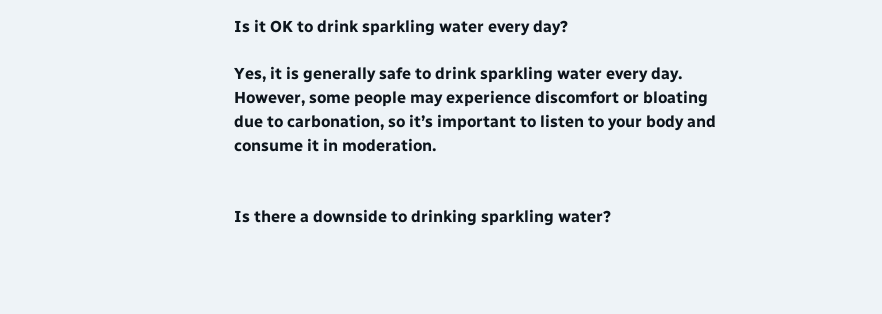Is it OK to drink sparkling water every day?

Yes, it is generally safe to drink sparkling water every day. However, some people may experience discomfort or bloating due to carbonation, so it’s important to listen to your body and consume it in moderation.


Is there a downside to drinking sparkling water?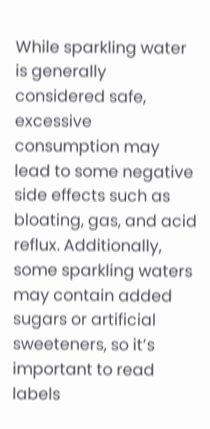While sparkling water is generally considered safe, excessive consumption may lead to some negative side effects such as bloating, gas, and acid reflux. Additionally, some sparkling waters may contain added sugars or artificial sweeteners, so it’s important to read labels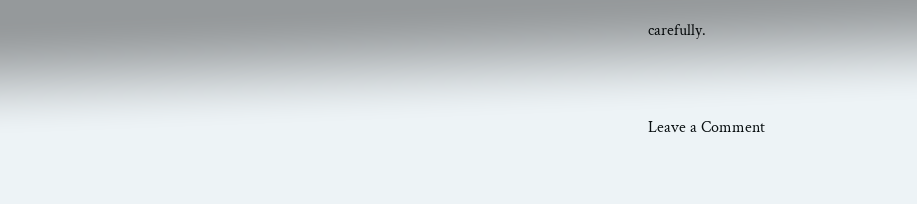carefully.




Leave a Comment